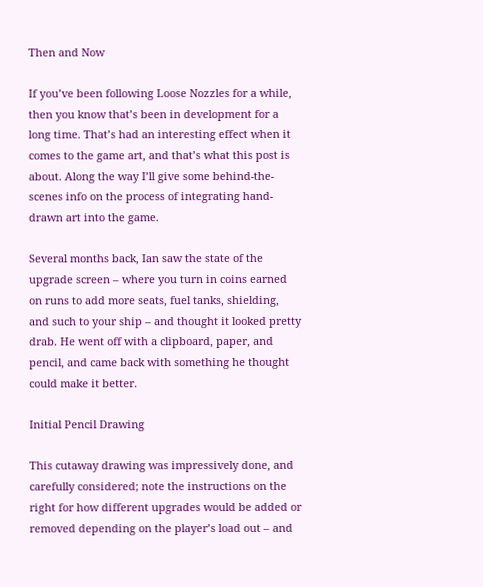Then and Now

If you’ve been following Loose Nozzles for a while, then you know that’s been in development for a long time. That’s had an interesting effect when it comes to the game art, and that’s what this post is about. Along the way I’ll give some behind-the-scenes info on the process of integrating hand-drawn art into the game.

Several months back, Ian saw the state of the upgrade screen – where you turn in coins earned on runs to add more seats, fuel tanks, shielding, and such to your ship – and thought it looked pretty drab. He went off with a clipboard, paper, and pencil, and came back with something he thought could make it better.

Initial Pencil Drawing

This cutaway drawing was impressively done, and carefully considered; note the instructions on the right for how different upgrades would be added or removed depending on the player’s load out – and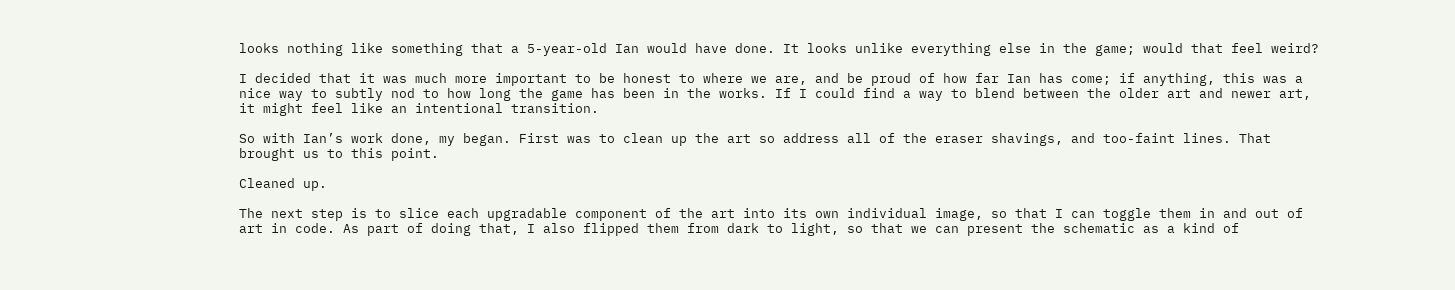looks nothing like something that a 5-year-old Ian would have done. It looks unlike everything else in the game; would that feel weird?

I decided that it was much more important to be honest to where we are, and be proud of how far Ian has come; if anything, this was a nice way to subtly nod to how long the game has been in the works. If I could find a way to blend between the older art and newer art, it might feel like an intentional transition.

So with Ian’s work done, my began. First was to clean up the art so address all of the eraser shavings, and too-faint lines. That brought us to this point.

Cleaned up.

The next step is to slice each upgradable component of the art into its own individual image, so that I can toggle them in and out of art in code. As part of doing that, I also flipped them from dark to light, so that we can present the schematic as a kind of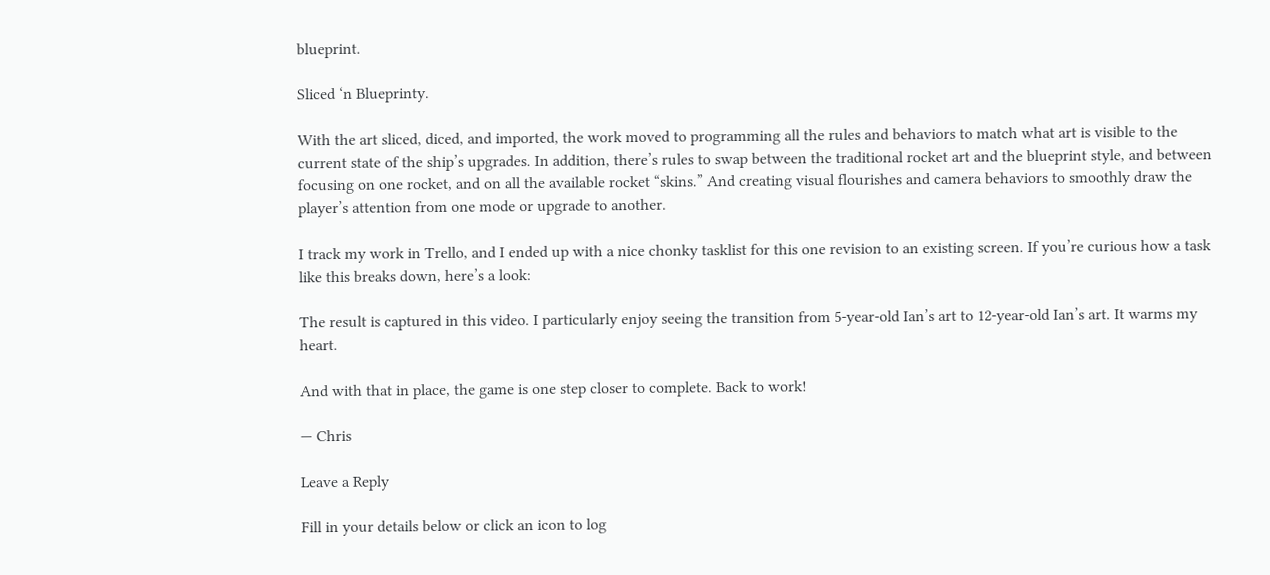blueprint.

Sliced ‘n Blueprinty.

With the art sliced, diced, and imported, the work moved to programming all the rules and behaviors to match what art is visible to the current state of the ship’s upgrades. In addition, there’s rules to swap between the traditional rocket art and the blueprint style, and between focusing on one rocket, and on all the available rocket “skins.” And creating visual flourishes and camera behaviors to smoothly draw the player’s attention from one mode or upgrade to another.

I track my work in Trello, and I ended up with a nice chonky tasklist for this one revision to an existing screen. If you’re curious how a task like this breaks down, here’s a look:

The result is captured in this video. I particularly enjoy seeing the transition from 5-year-old Ian’s art to 12-year-old Ian’s art. It warms my heart.

And with that in place, the game is one step closer to complete. Back to work!

— Chris

Leave a Reply

Fill in your details below or click an icon to log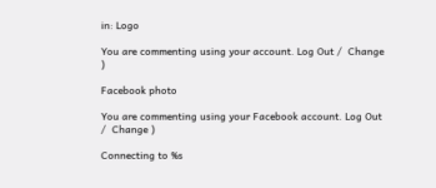in: Logo

You are commenting using your account. Log Out /  Change )

Facebook photo

You are commenting using your Facebook account. Log Out /  Change )

Connecting to %s